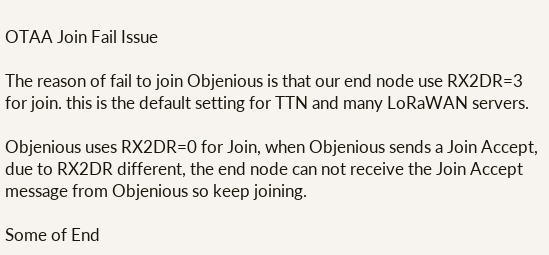OTAA Join Fail Issue

The reason of fail to join Objenious is that our end node use RX2DR=3 for join. this is the default setting for TTN and many LoRaWAN servers.

Objenious uses RX2DR=0 for Join, when Objenious sends a Join Accept, due to RX2DR different, the end node can not receive the Join Accept message from Objenious so keep joining.

Some of End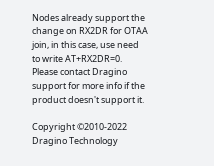Nodes already support the change on RX2DR for OTAA join, in this case, use need to write AT+RX2DR=0. Please contact Dragino support for more info if the product doesn't support it.

Copyright ©2010-2022 Dragino Technology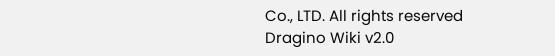Co., LTD. All rights reserved
Dragino Wiki v2.0